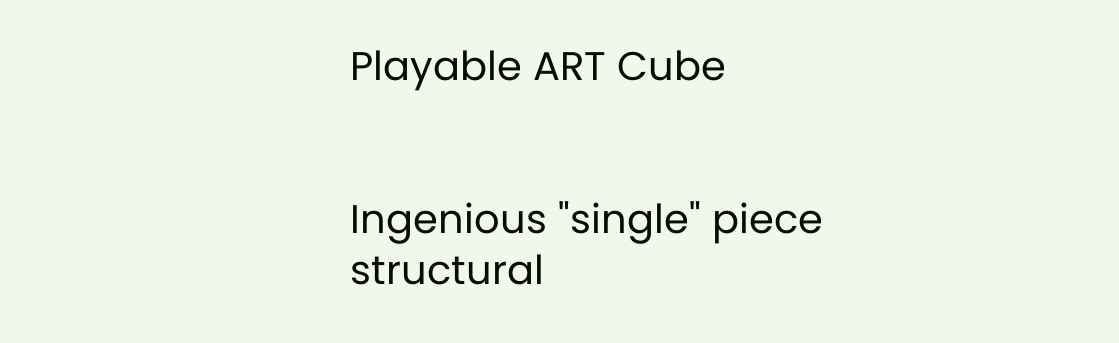Playable ART Cube


Ingenious "single" piece structural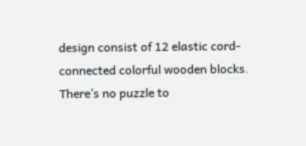design consist of 12 elastic cord-connected colorful wooden blocks. There’s no puzzle to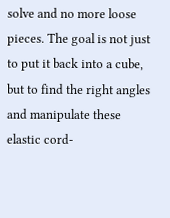solve and no more loose pieces. The goal is not just to put it back into a cube, but to find the right angles and manipulate these elastic cord-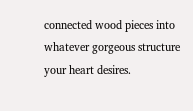connected wood pieces into whatever gorgeous structure your heart desires.